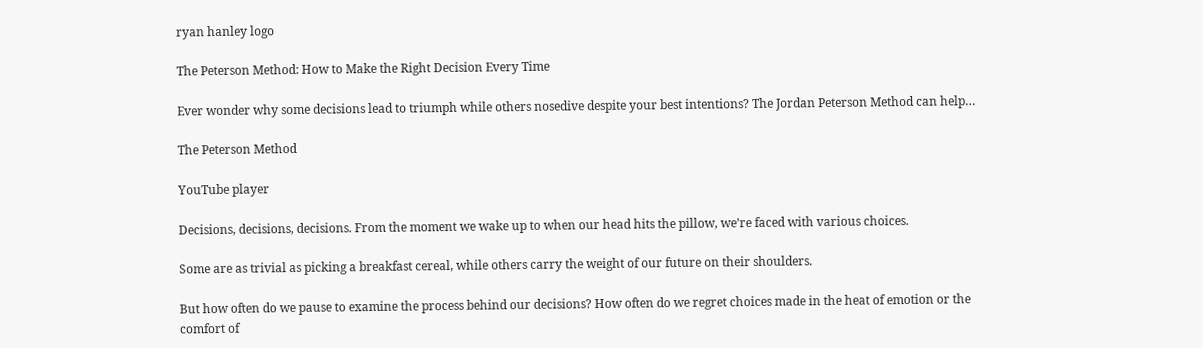ryan hanley logo

The Peterson Method: How to Make the Right Decision Every Time

Ever wonder why some decisions lead to triumph while others nosedive despite your best intentions? The Jordan Peterson Method can help…

The Peterson Method

YouTube player

Decisions, decisions, decisions. From the moment we wake up to when our head hits the pillow, we’re faced with various choices.

Some are as trivial as picking a breakfast cereal, while others carry the weight of our future on their shoulders.

But how often do we pause to examine the process behind our decisions? How often do we regret choices made in the heat of emotion or the comfort of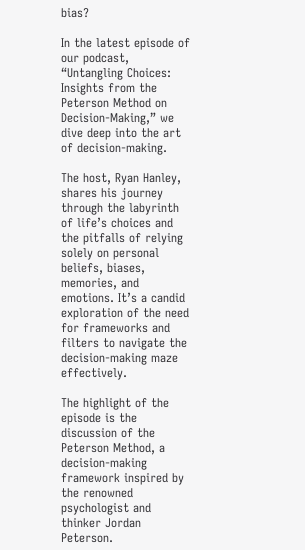bias?

In the latest episode of our podcast, “Untangling Choices: Insights from the Peterson Method on Decision-Making,” we dive deep into the art of decision-making.

The host, Ryan Hanley, shares his journey through the labyrinth of life’s choices and the pitfalls of relying solely on personal beliefs, biases, memories, and emotions. It’s a candid exploration of the need for frameworks and filters to navigate the decision-making maze effectively.

The highlight of the episode is the discussion of the Peterson Method, a decision-making framework inspired by the renowned psychologist and thinker Jordan Peterson.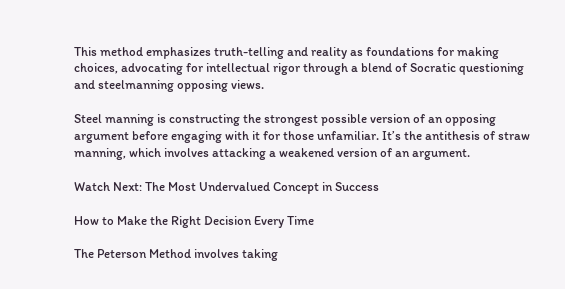This method emphasizes truth-telling and reality as foundations for making choices, advocating for intellectual rigor through a blend of Socratic questioning and steelmanning opposing views.

Steel manning is constructing the strongest possible version of an opposing argument before engaging with it for those unfamiliar. It’s the antithesis of straw manning, which involves attacking a weakened version of an argument.

Watch Next: The Most Undervalued Concept in Success

How to Make the Right Decision Every Time

The Peterson Method involves taking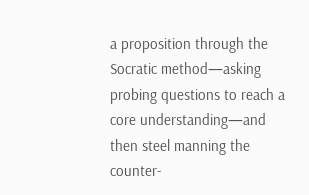a proposition through the Socratic method—asking probing questions to reach a core understanding—and then steel manning the counter-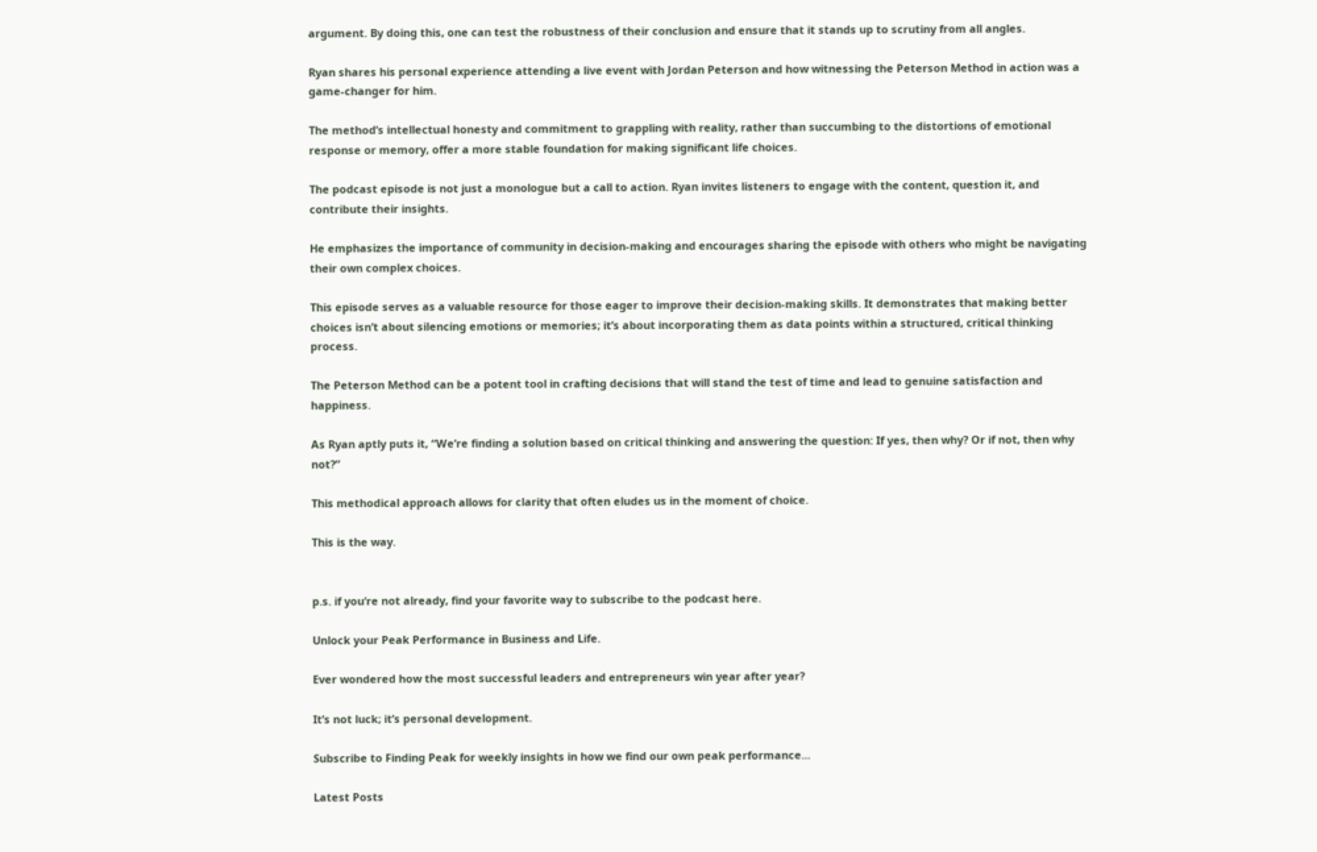argument. By doing this, one can test the robustness of their conclusion and ensure that it stands up to scrutiny from all angles.

Ryan shares his personal experience attending a live event with Jordan Peterson and how witnessing the Peterson Method in action was a game-changer for him.

The method’s intellectual honesty and commitment to grappling with reality, rather than succumbing to the distortions of emotional response or memory, offer a more stable foundation for making significant life choices.

The podcast episode is not just a monologue but a call to action. Ryan invites listeners to engage with the content, question it, and contribute their insights.

He emphasizes the importance of community in decision-making and encourages sharing the episode with others who might be navigating their own complex choices.

This episode serves as a valuable resource for those eager to improve their decision-making skills. It demonstrates that making better choices isn’t about silencing emotions or memories; it’s about incorporating them as data points within a structured, critical thinking process.

The Peterson Method can be a potent tool in crafting decisions that will stand the test of time and lead to genuine satisfaction and happiness.

As Ryan aptly puts it, “We’re finding a solution based on critical thinking and answering the question: If yes, then why? Or if not, then why not?”

This methodical approach allows for clarity that often eludes us in the moment of choice.

This is the way.


p.s. if you’re not already, find your favorite way to subscribe to the podcast here.

Unlock your Peak Performance in Business and Life.

Ever wondered how the most successful leaders and entrepreneurs win year after year?

It’s not luck; it’s personal development.

Subscribe to Finding Peak for weekly insights in how we find our own peak performance...

Latest Posts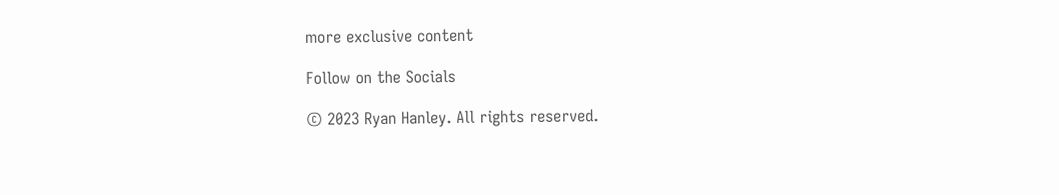more exclusive content

Follow on the Socials

© 2023 Ryan Hanley. All rights reserved.